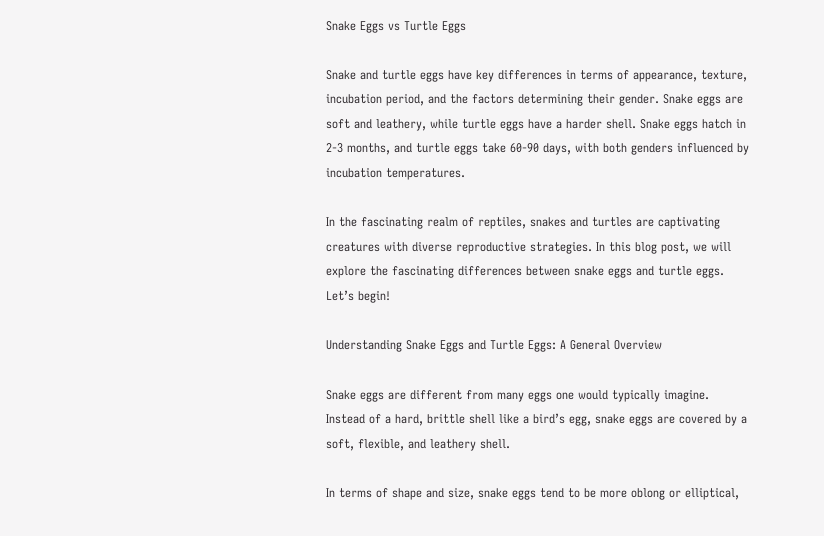Snake Eggs vs Turtle Eggs

Snake and turtle eggs have key differences in terms of appearance, texture, incubation period, and the factors determining their gender. Snake eggs are soft and leathery, while turtle eggs have a harder shell. Snake eggs hatch in 2-3 months, and turtle eggs take 60-90 days, with both genders influenced by incubation temperatures.

In the fascinating realm of reptiles, snakes and turtles are captivating creatures with diverse reproductive strategies. In this blog post, we will explore the fascinating differences between snake eggs and turtle eggs. Let’s begin!

Understanding Snake Eggs and Turtle Eggs: A General Overview

Snake eggs are different from many eggs one would typically imagine. Instead of a hard, brittle shell like a bird’s egg, snake eggs are covered by a soft, flexible, and leathery shell.

In terms of shape and size, snake eggs tend to be more oblong or elliptical,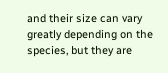and their size can vary greatly depending on the species, but they are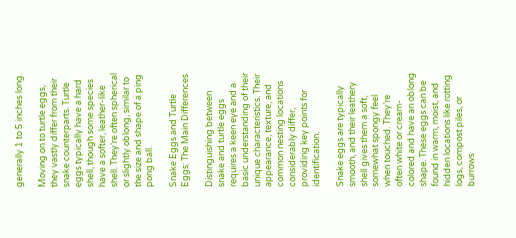generally 1 to 5 inches long.

Moving on to turtle eggs, they vastly differ from their snake counterparts. Turtle eggs typically have a hard shell, though some species have a softer, leather-like shell. They’re often spherical or slightly oblong, similar to the size and shape of a ping pong ball.

Snake Eggs and Turtle Eggs: The Main Differences

Distinguishing between snake and turtle eggs requires a keen eye and a basic understanding of their unique characteristics. Their appearance, texture, and common nesting locations considerably differ, providing key points for identification.

Snake eggs are typically smooth, and their leathery shell gives them a soft, somewhat spongy feel when touched. They’re often white or cream-colored and have an oblong shape. These eggs can be found in warm, moist, and hidden locations like rotting logs, compost piles, or burrows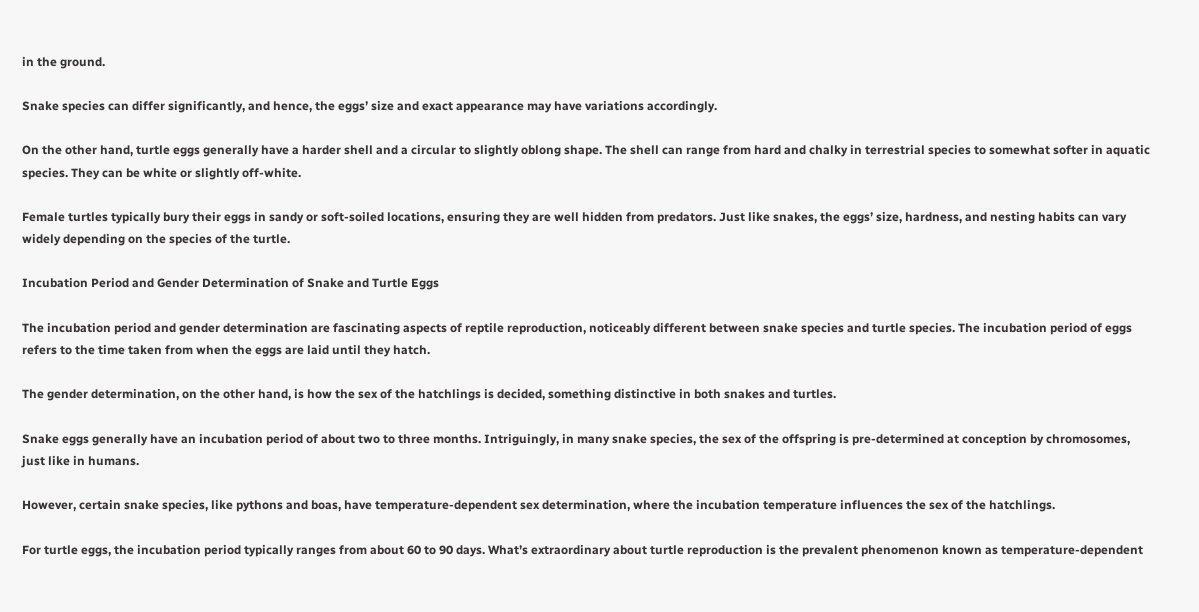in the ground.

Snake species can differ significantly, and hence, the eggs’ size and exact appearance may have variations accordingly.

On the other hand, turtle eggs generally have a harder shell and a circular to slightly oblong shape. The shell can range from hard and chalky in terrestrial species to somewhat softer in aquatic species. They can be white or slightly off-white.

Female turtles typically bury their eggs in sandy or soft-soiled locations, ensuring they are well hidden from predators. Just like snakes, the eggs’ size, hardness, and nesting habits can vary widely depending on the species of the turtle.

Incubation Period and Gender Determination of Snake and Turtle Eggs

The incubation period and gender determination are fascinating aspects of reptile reproduction, noticeably different between snake species and turtle species. The incubation period of eggs refers to the time taken from when the eggs are laid until they hatch.

The gender determination, on the other hand, is how the sex of the hatchlings is decided, something distinctive in both snakes and turtles.

Snake eggs generally have an incubation period of about two to three months. Intriguingly, in many snake species, the sex of the offspring is pre-determined at conception by chromosomes, just like in humans.

However, certain snake species, like pythons and boas, have temperature-dependent sex determination, where the incubation temperature influences the sex of the hatchlings.

For turtle eggs, the incubation period typically ranges from about 60 to 90 days. What’s extraordinary about turtle reproduction is the prevalent phenomenon known as temperature-dependent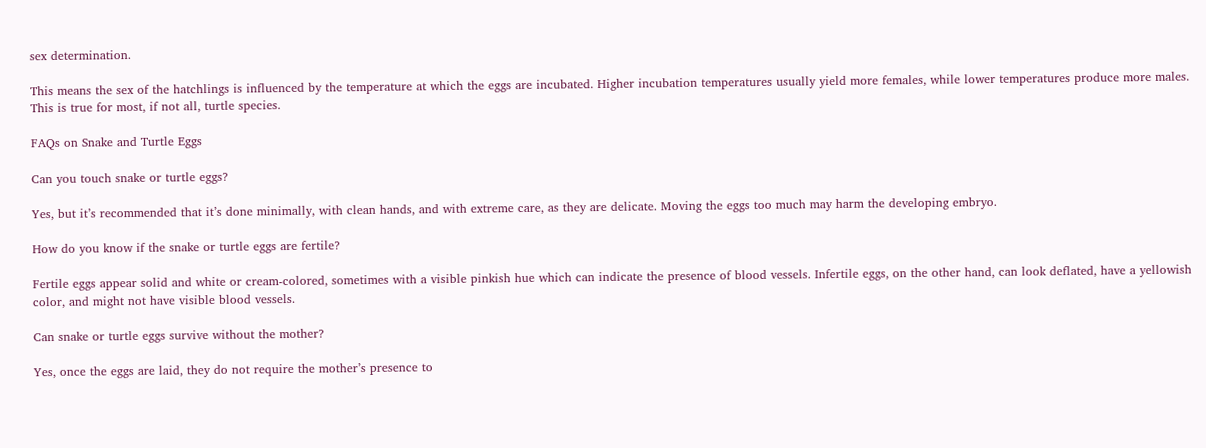sex determination.

This means the sex of the hatchlings is influenced by the temperature at which the eggs are incubated. Higher incubation temperatures usually yield more females, while lower temperatures produce more males. This is true for most, if not all, turtle species.

FAQs on Snake and Turtle Eggs

Can you touch snake or turtle eggs?

Yes, but it’s recommended that it’s done minimally, with clean hands, and with extreme care, as they are delicate. Moving the eggs too much may harm the developing embryo.

How do you know if the snake or turtle eggs are fertile?

Fertile eggs appear solid and white or cream-colored, sometimes with a visible pinkish hue which can indicate the presence of blood vessels. Infertile eggs, on the other hand, can look deflated, have a yellowish color, and might not have visible blood vessels.

Can snake or turtle eggs survive without the mother?

Yes, once the eggs are laid, they do not require the mother’s presence to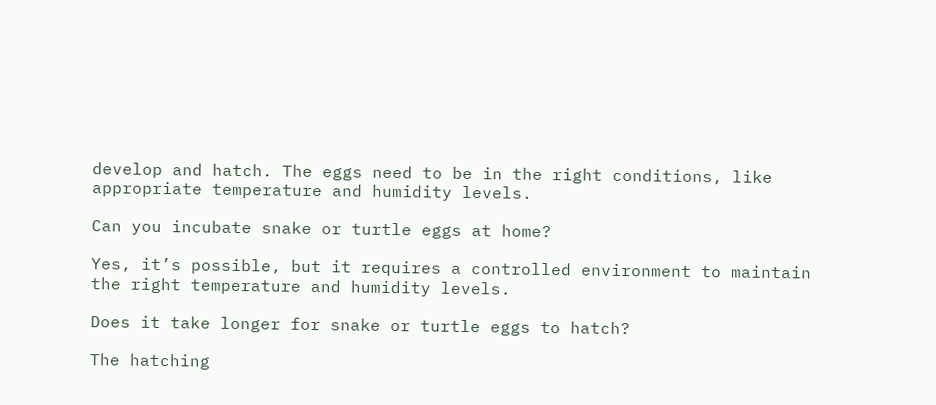develop and hatch. The eggs need to be in the right conditions, like appropriate temperature and humidity levels.

Can you incubate snake or turtle eggs at home?

Yes, it’s possible, but it requires a controlled environment to maintain the right temperature and humidity levels.

Does it take longer for snake or turtle eggs to hatch?

The hatching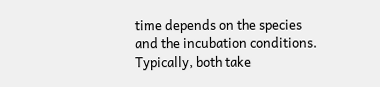time depends on the species and the incubation conditions. Typically, both take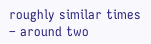roughly similar times – around two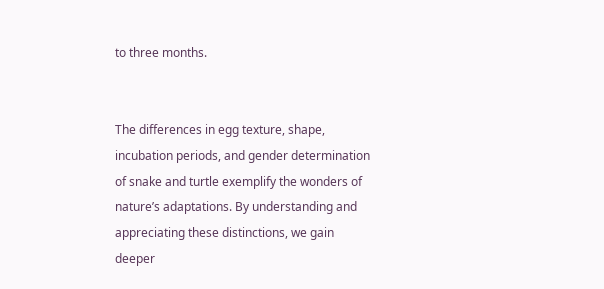to three months.


The differences in egg texture, shape, incubation periods, and gender determination of snake and turtle exemplify the wonders of nature’s adaptations. By understanding and appreciating these distinctions, we gain deeper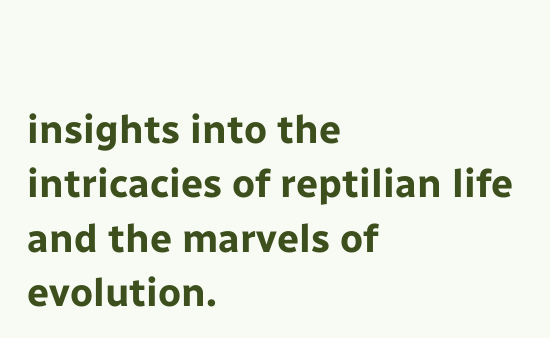insights into the intricacies of reptilian life and the marvels of evolution.